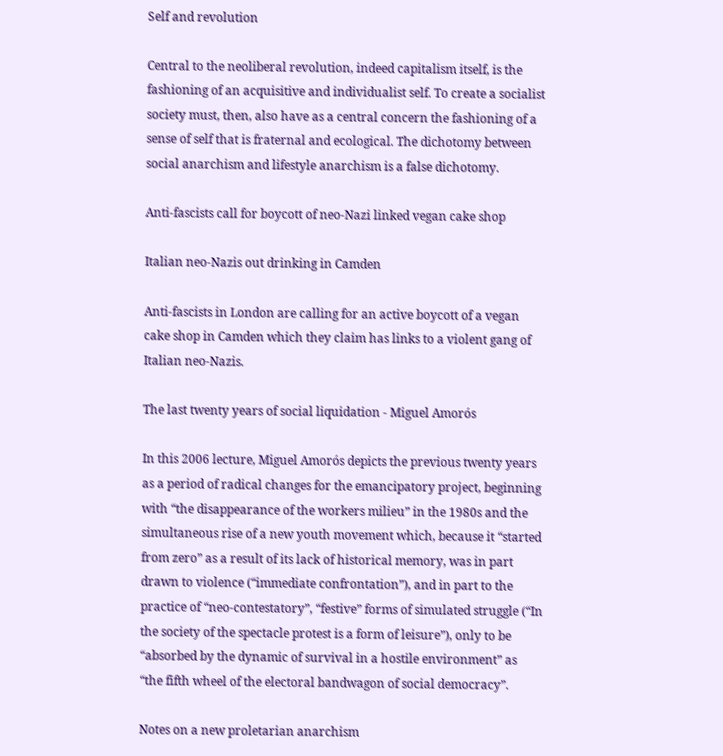Self and revolution

Central to the neoliberal revolution, indeed capitalism itself, is the fashioning of an acquisitive and individualist self. To create a socialist society must, then, also have as a central concern the fashioning of a sense of self that is fraternal and ecological. The dichotomy between social anarchism and lifestyle anarchism is a false dichotomy.

Anti-fascists call for boycott of neo-Nazi linked vegan cake shop

Italian neo-Nazis out drinking in Camden

Anti-fascists in London are calling for an active boycott of a vegan cake shop in Camden which they claim has links to a violent gang of Italian neo-Nazis.

The last twenty years of social liquidation - Miguel Amorós

In this 2006 lecture, Miguel Amorós depicts the previous twenty years as a period of radical changes for the emancipatory project, beginning with “the disappearance of the workers milieu” in the 1980s and the simultaneous rise of a new youth movement which, because it “started from zero” as a result of its lack of historical memory, was in part drawn to violence (“immediate confrontation”), and in part to the practice of “neo-contestatory”, “festive” forms of simulated struggle (“In the society of the spectacle protest is a form of leisure”), only to be “absorbed by the dynamic of survival in a hostile environment” as “the fifth wheel of the electoral bandwagon of social democracy”.

Notes on a new proletarian anarchism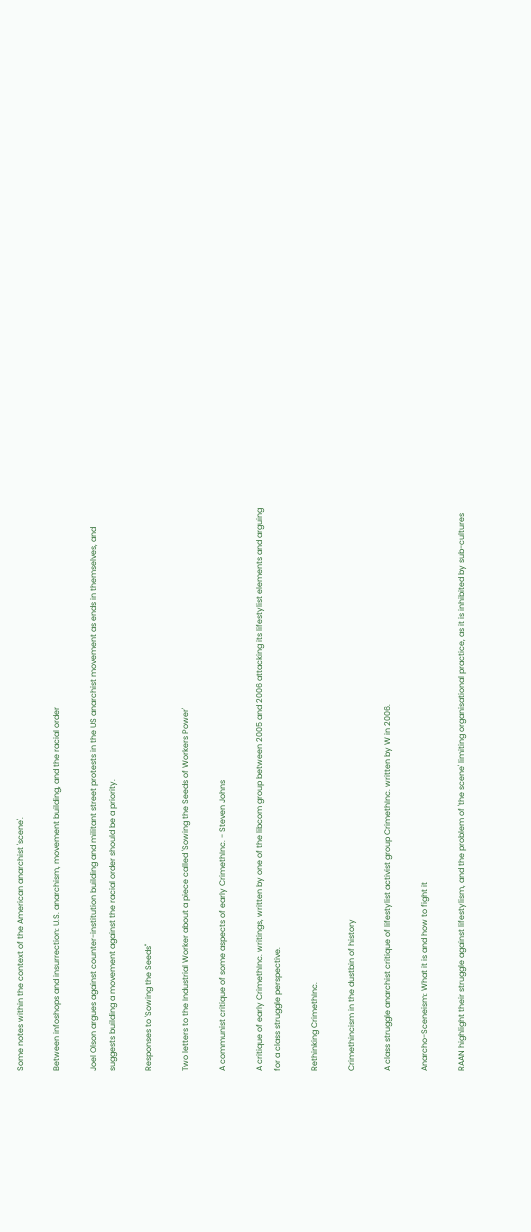Some notes within the context of the American anarchist 'scene'.

Between infoshops and insurrection: U.S. anarchism, movement building, and the racial order

Joel Olson argues against counter-institution building and militant street protests in the US anarchist movement as ends in themselves, and suggests building a movement against the racial order should be a priority.

Responses to 'Sowing the Seeds"

Two letters to the Industrial Worker about a piece called 'Sowing the Seeds of Workers Power'

A communist critique of some aspects of early CrimethInc. - Steven Johns

A critique of early CrimethInc. writings, written by one of the libcom group between 2005 and 2006 attacking its lifestylist elements and arguing for a class struggle perspective.

Rethinking CrimethInc.

Crimethincism in the dustbin of history

A class struggle anarchist critique of lifestylist activist group CrimethInc. written by W in 2006.

Anarcho-Sceneism: What it is and how to fight it

RAAN highlight their struggle against lifestylism, and the problem of 'the scene' limiting organisational practice, as it is inhibited by sub-cultures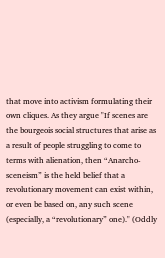that move into activism formulating their own cliques. As they argue "If scenes are the bourgeois social structures that arise as a result of people struggling to come to terms with alienation, then “Anarcho-sceneism” is the held belief that a revolutionary movement can exist within, or even be based on, any such scene (especially, a “revolutionary” one)." (Oddly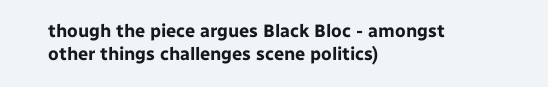though the piece argues Black Bloc - amongst other things challenges scene politics)